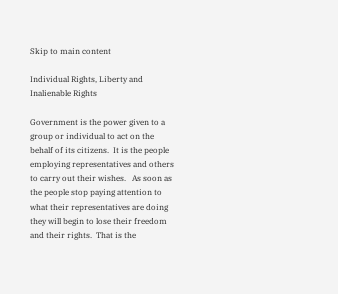Skip to main content

Individual Rights, Liberty and Inalienable Rights

Government is the power given to a group or individual to act on the behalf of its citizens.  It is the people employing representatives and others to carry out their wishes.   As soon as the people stop paying attention to what their representatives are doing they will begin to lose their freedom and their rights.  That is the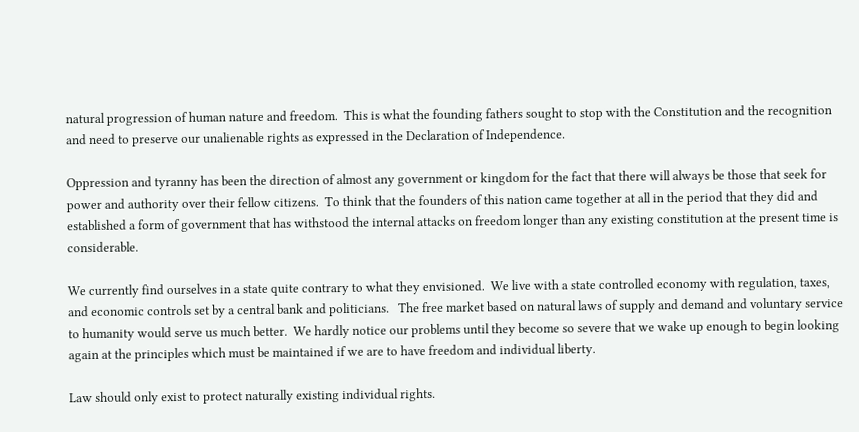natural progression of human nature and freedom.  This is what the founding fathers sought to stop with the Constitution and the recognition and need to preserve our unalienable rights as expressed in the Declaration of Independence.

Oppression and tyranny has been the direction of almost any government or kingdom for the fact that there will always be those that seek for power and authority over their fellow citizens.  To think that the founders of this nation came together at all in the period that they did and established a form of government that has withstood the internal attacks on freedom longer than any existing constitution at the present time is considerable.

We currently find ourselves in a state quite contrary to what they envisioned.  We live with a state controlled economy with regulation, taxes, and economic controls set by a central bank and politicians.   The free market based on natural laws of supply and demand and voluntary service to humanity would serve us much better.  We hardly notice our problems until they become so severe that we wake up enough to begin looking again at the principles which must be maintained if we are to have freedom and individual liberty.

Law should only exist to protect naturally existing individual rights.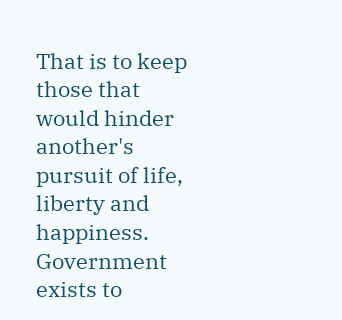That is to keep those that would hinder another's pursuit of life, liberty and happiness.  Government exists to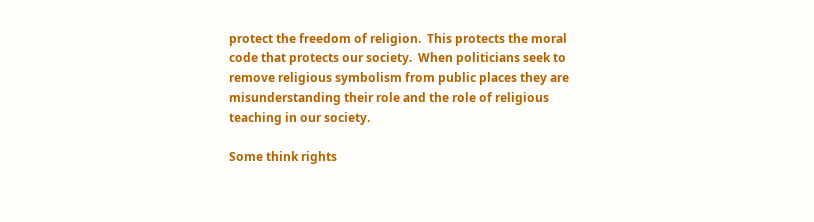protect the freedom of religion.  This protects the moral code that protects our society.  When politicians seek to remove religious symbolism from public places they are misunderstanding their role and the role of religious teaching in our society.

Some think rights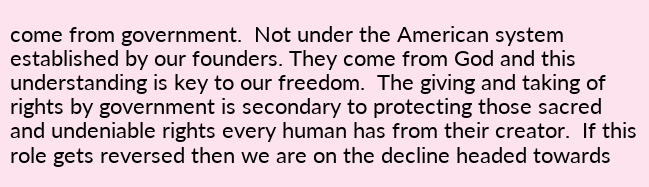come from government.  Not under the American system established by our founders. They come from God and this understanding is key to our freedom.  The giving and taking of rights by government is secondary to protecting those sacred and undeniable rights every human has from their creator.  If this role gets reversed then we are on the decline headed towards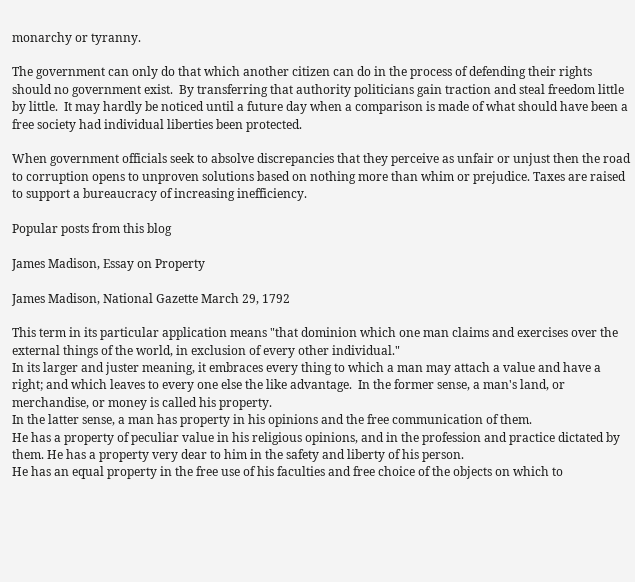monarchy or tyranny.

The government can only do that which another citizen can do in the process of defending their rights should no government exist.  By transferring that authority politicians gain traction and steal freedom little by little.  It may hardly be noticed until a future day when a comparison is made of what should have been a free society had individual liberties been protected.

When government officials seek to absolve discrepancies that they perceive as unfair or unjust then the road to corruption opens to unproven solutions based on nothing more than whim or prejudice. Taxes are raised to support a bureaucracy of increasing inefficiency.

Popular posts from this blog

James Madison, Essay on Property

James Madison, National Gazette March 29, 1792

This term in its particular application means "that dominion which one man claims and exercises over the external things of the world, in exclusion of every other individual."
In its larger and juster meaning, it embraces every thing to which a man may attach a value and have a right; and which leaves to every one else the like advantage.  In the former sense, a man's land, or merchandise, or money is called his property.
In the latter sense, a man has property in his opinions and the free communication of them.
He has a property of peculiar value in his religious opinions, and in the profession and practice dictated by them. He has a property very dear to him in the safety and liberty of his person.
He has an equal property in the free use of his faculties and free choice of the objects on which to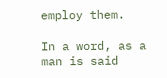employ them.

In a word, as a man is said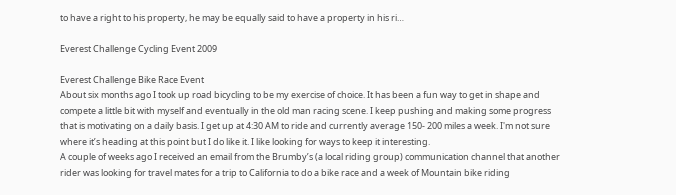to have a right to his property, he may be equally said to have a property in his ri…

Everest Challenge Cycling Event 2009

Everest Challenge Bike Race Event
About six months ago I took up road bicycling to be my exercise of choice. It has been a fun way to get in shape and compete a little bit with myself and eventually in the old man racing scene. I keep pushing and making some progress that is motivating on a daily basis. I get up at 4:30 AM to ride and currently average 150- 200 miles a week. I'm not sure where it’s heading at this point but I do like it. I like looking for ways to keep it interesting.
A couple of weeks ago I received an email from the Brumby’s (a local riding group) communication channel that another rider was looking for travel mates for a trip to California to do a bike race and a week of Mountain bike riding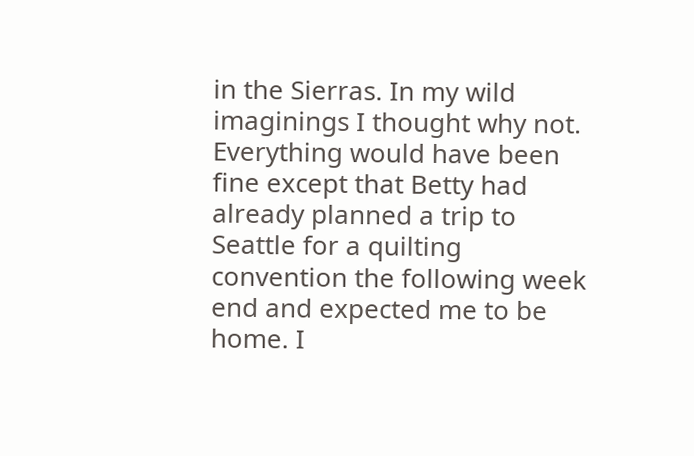in the Sierras. In my wild imaginings I thought why not.
Everything would have been fine except that Betty had already planned a trip to Seattle for a quilting convention the following week end and expected me to be home. I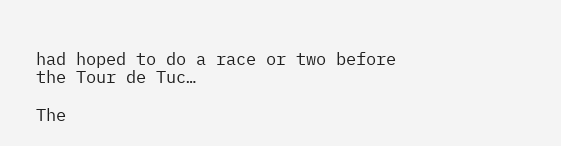had hoped to do a race or two before the Tour de Tuc…

The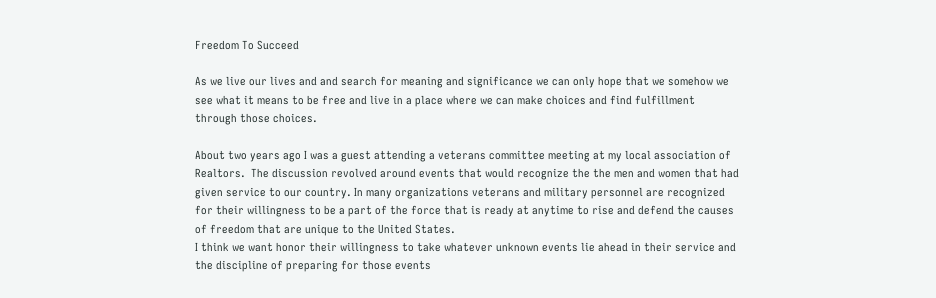Freedom To Succeed

As we live our lives and and search for meaning and significance we can only hope that we somehow we see what it means to be free and live in a place where we can make choices and find fulfillment through those choices.

About two years ago I was a guest attending a veterans committee meeting at my local association of Realtors.  The discussion revolved around events that would recognize the the men and women that had given service to our country. In many organizations veterans and military personnel are recognized for their willingness to be a part of the force that is ready at anytime to rise and defend the causes of freedom that are unique to the United States.
I think we want honor their willingness to take whatever unknown events lie ahead in their service and the discipline of preparing for those events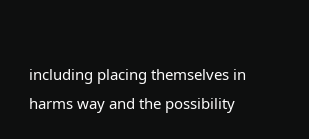including placing themselves in harms way and the possibility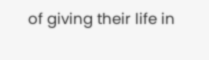of giving their life in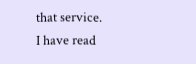that service.
I have read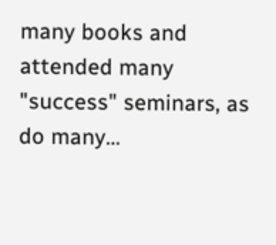many books and attended many "success" seminars, as do many…